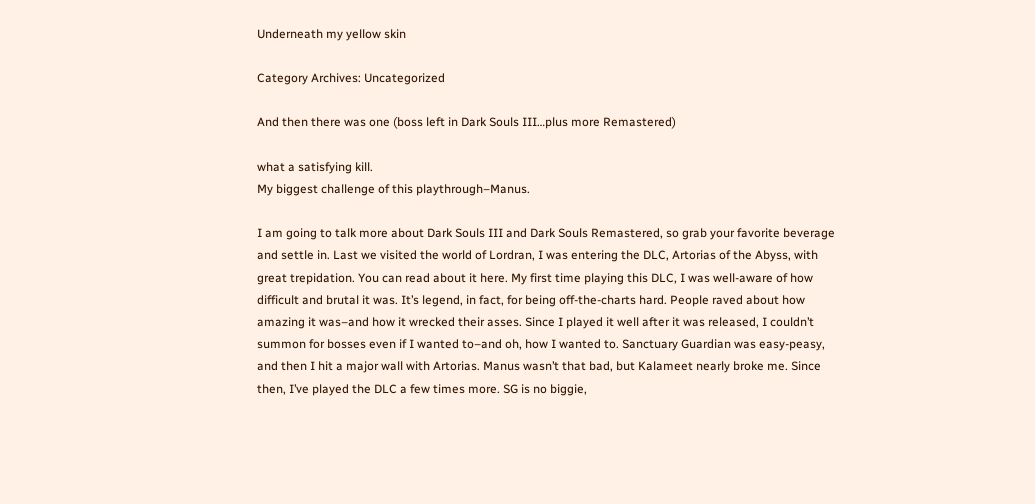Underneath my yellow skin

Category Archives: Uncategorized

And then there was one (boss left in Dark Souls III…plus more Remastered)

what a satisfying kill.
My biggest challenge of this playthrough–Manus.

I am going to talk more about Dark Souls III and Dark Souls Remastered, so grab your favorite beverage and settle in. Last we visited the world of Lordran, I was entering the DLC, Artorias of the Abyss, with great trepidation. You can read about it here. My first time playing this DLC, I was well-aware of how difficult and brutal it was. It’s legend, in fact, for being off-the-charts hard. People raved about how amazing it was–and how it wrecked their asses. Since I played it well after it was released, I couldn’t summon for bosses even if I wanted to–and oh, how I wanted to. Sanctuary Guardian was easy-peasy, and then I hit a major wall with Artorias. Manus wasn’t that bad, but Kalameet nearly broke me. Since then, I’ve played the DLC a few times more. SG is no biggie,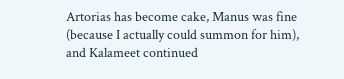Artorias has become cake, Manus was fine (because I actually could summon for him), and Kalameet continued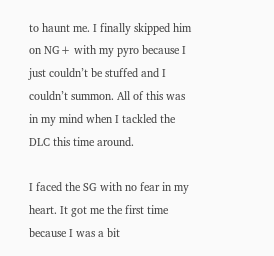to haunt me. I finally skipped him on NG+ with my pyro because I just couldn’t be stuffed and I couldn’t summon. All of this was in my mind when I tackled the DLC this time around.

I faced the SG with no fear in my heart. It got me the first time because I was a bit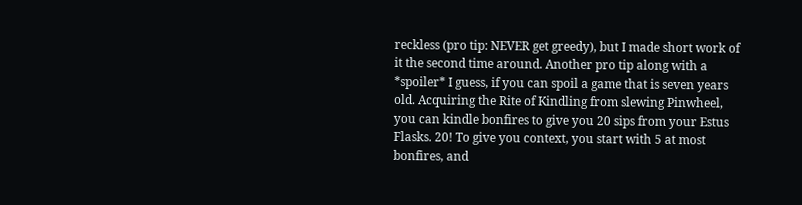reckless (pro tip: NEVER get greedy), but I made short work of it the second time around. Another pro tip along with a *spoiler* I guess, if you can spoil a game that is seven years old. Acquiring the Rite of Kindling from slewing Pinwheel, you can kindle bonfires to give you 20 sips from your Estus Flasks. 20! To give you context, you start with 5 at most bonfires, and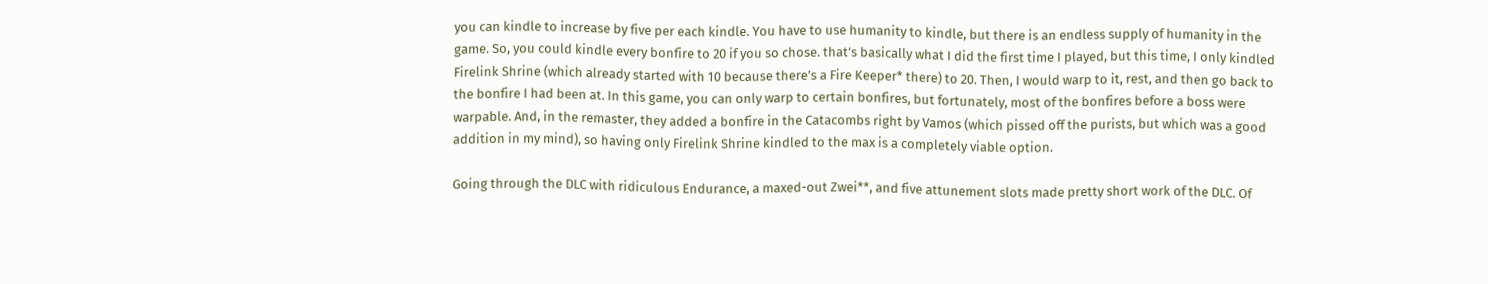you can kindle to increase by five per each kindle. You have to use humanity to kindle, but there is an endless supply of humanity in the game. So, you could kindle every bonfire to 20 if you so chose. that’s basically what I did the first time I played, but this time, I only kindled Firelink Shrine (which already started with 10 because there’s a Fire Keeper* there) to 20. Then, I would warp to it, rest, and then go back to the bonfire I had been at. In this game, you can only warp to certain bonfires, but fortunately, most of the bonfires before a boss were warpable. And, in the remaster, they added a bonfire in the Catacombs right by Vamos (which pissed off the purists, but which was a good addition in my mind), so having only Firelink Shrine kindled to the max is a completely viable option.

Going through the DLC with ridiculous Endurance, a maxed-out Zwei**, and five attunement slots made pretty short work of the DLC. Of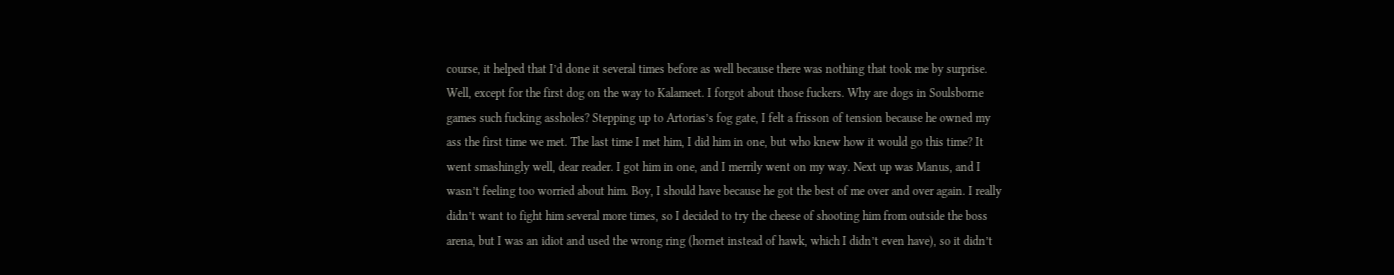course, it helped that I’d done it several times before as well because there was nothing that took me by surprise. Well, except for the first dog on the way to Kalameet. I forgot about those fuckers. Why are dogs in Soulsborne games such fucking assholes? Stepping up to Artorias’s fog gate, I felt a frisson of tension because he owned my ass the first time we met. The last time I met him, I did him in one, but who knew how it would go this time? It went smashingly well, dear reader. I got him in one, and I merrily went on my way. Next up was Manus, and I wasn’t feeling too worried about him. Boy, I should have because he got the best of me over and over again. I really didn’t want to fight him several more times, so I decided to try the cheese of shooting him from outside the boss arena, but I was an idiot and used the wrong ring (hornet instead of hawk, which I didn’t even have), so it didn’t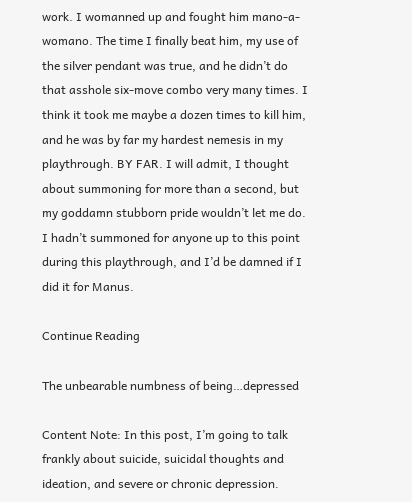work. I womanned up and fought him mano-a-womano. The time I finally beat him, my use of the silver pendant was true, and he didn’t do that asshole six-move combo very many times. I think it took me maybe a dozen times to kill him, and he was by far my hardest nemesis in my playthrough. BY FAR. I will admit, I thought about summoning for more than a second, but my goddamn stubborn pride wouldn’t let me do. I hadn’t summoned for anyone up to this point during this playthrough, and I’d be damned if I did it for Manus.

Continue Reading

The unbearable numbness of being…depressed

Content Note: In this post, I’m going to talk frankly about suicide, suicidal thoughts and ideation, and severe or chronic depression.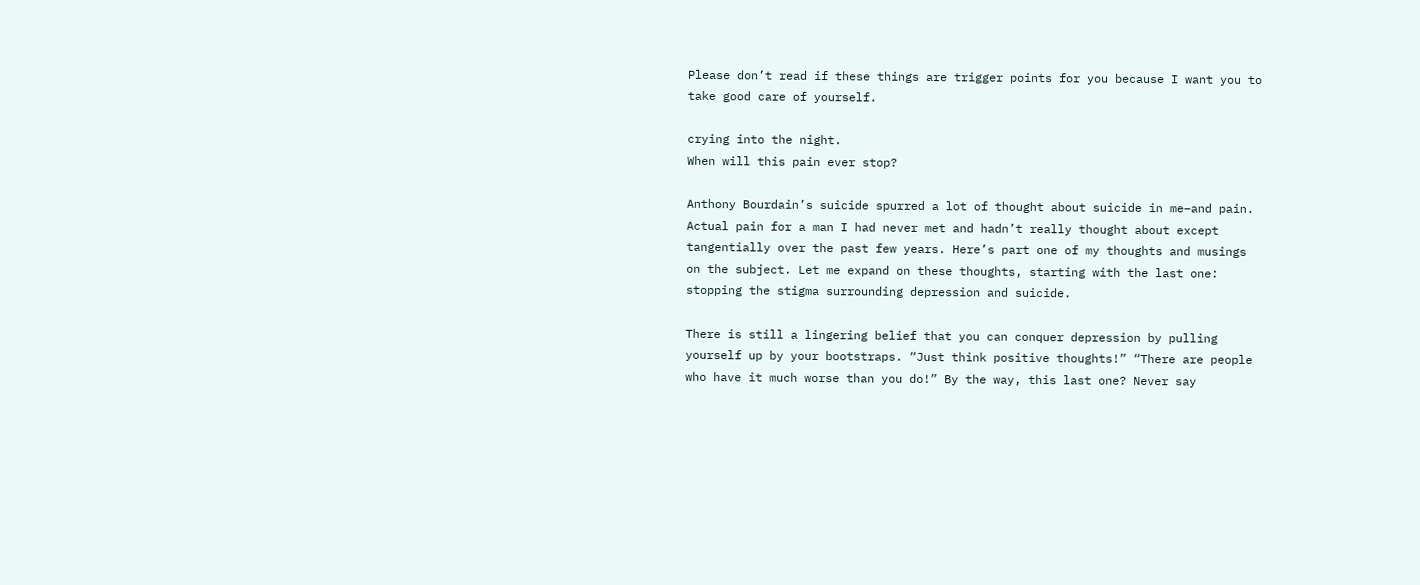Please don’t read if these things are trigger points for you because I want you to take good care of yourself.

crying into the night.
When will this pain ever stop?

Anthony Bourdain’s suicide spurred a lot of thought about suicide in me–and pain. Actual pain for a man I had never met and hadn’t really thought about except tangentially over the past few years. Here’s part one of my thoughts and musings on the subject. Let me expand on these thoughts, starting with the last one: stopping the stigma surrounding depression and suicide.

There is still a lingering belief that you can conquer depression by pulling yourself up by your bootstraps. “Just think positive thoughts!” “There are people who have it much worse than you do!” By the way, this last one? Never say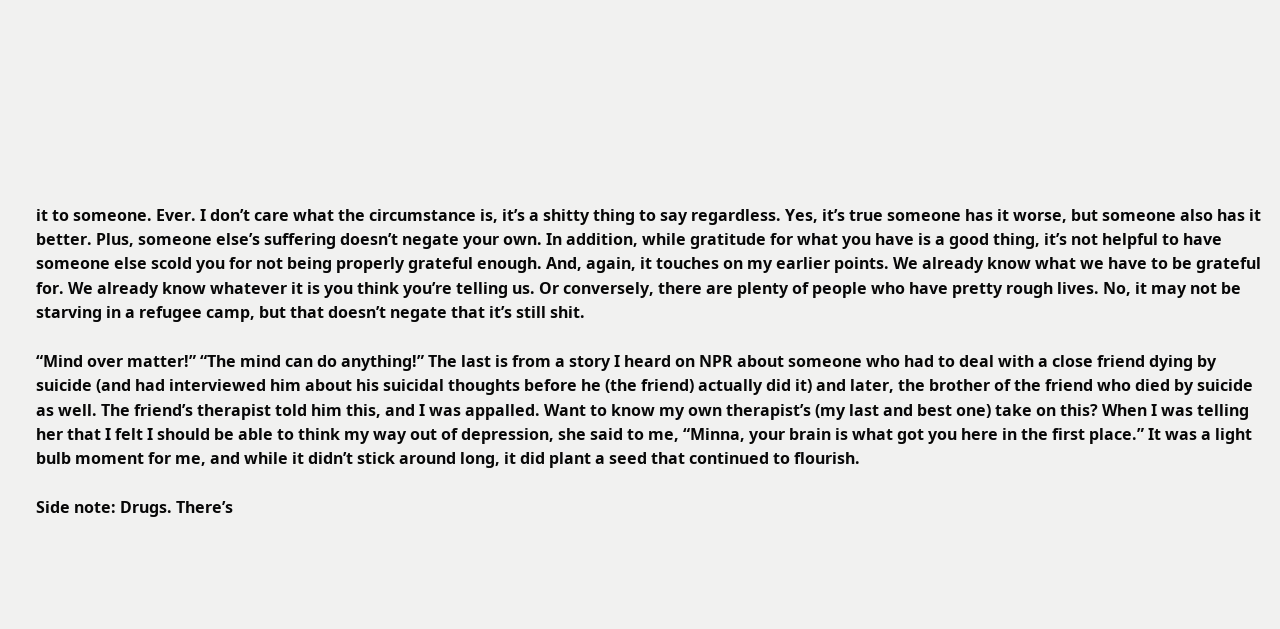it to someone. Ever. I don’t care what the circumstance is, it’s a shitty thing to say regardless. Yes, it’s true someone has it worse, but someone also has it better. Plus, someone else’s suffering doesn’t negate your own. In addition, while gratitude for what you have is a good thing, it’s not helpful to have someone else scold you for not being properly grateful enough. And, again, it touches on my earlier points. We already know what we have to be grateful for. We already know whatever it is you think you’re telling us. Or conversely, there are plenty of people who have pretty rough lives. No, it may not be starving in a refugee camp, but that doesn’t negate that it’s still shit.

“Mind over matter!” “The mind can do anything!” The last is from a story I heard on NPR about someone who had to deal with a close friend dying by suicide (and had interviewed him about his suicidal thoughts before he (the friend) actually did it) and later, the brother of the friend who died by suicide as well. The friend’s therapist told him this, and I was appalled. Want to know my own therapist’s (my last and best one) take on this? When I was telling her that I felt I should be able to think my way out of depression, she said to me, “Minna, your brain is what got you here in the first place.” It was a light bulb moment for me, and while it didn’t stick around long, it did plant a seed that continued to flourish.

Side note: Drugs. There’s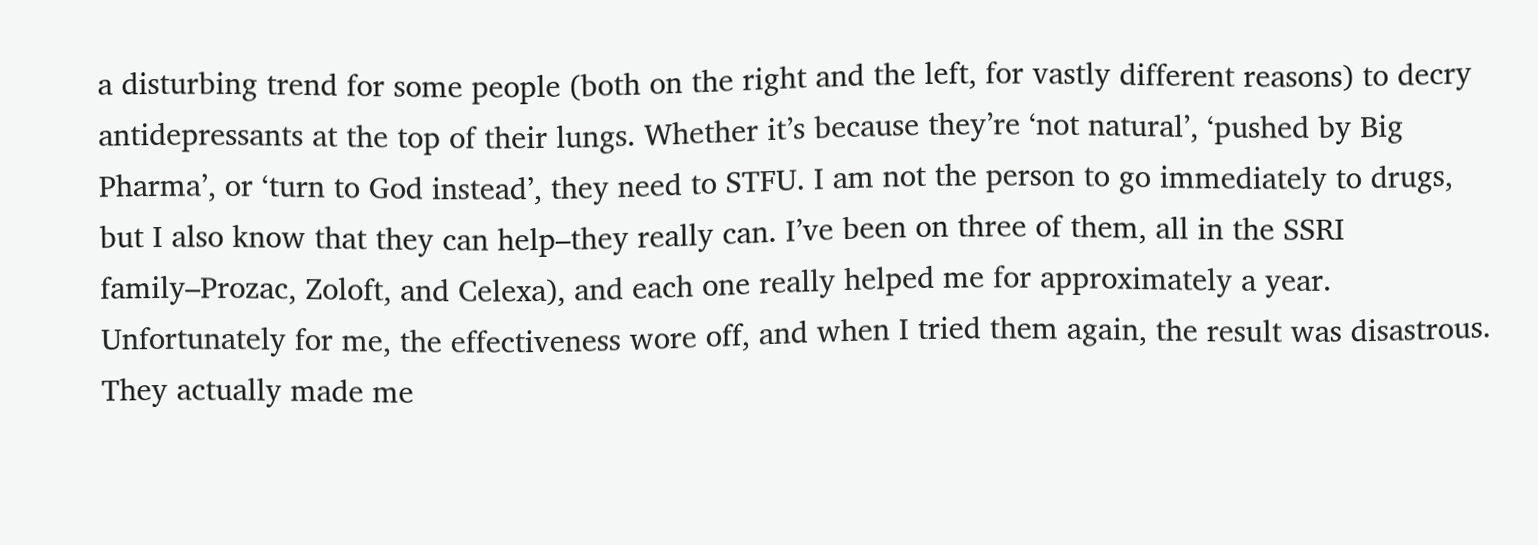a disturbing trend for some people (both on the right and the left, for vastly different reasons) to decry antidepressants at the top of their lungs. Whether it’s because they’re ‘not natural’, ‘pushed by Big Pharma’, or ‘turn to God instead’, they need to STFU. I am not the person to go immediately to drugs, but I also know that they can help–they really can. I’ve been on three of them, all in the SSRI family–Prozac, Zoloft, and Celexa), and each one really helped me for approximately a year. Unfortunately for me, the effectiveness wore off, and when I tried them again, the result was disastrous. They actually made me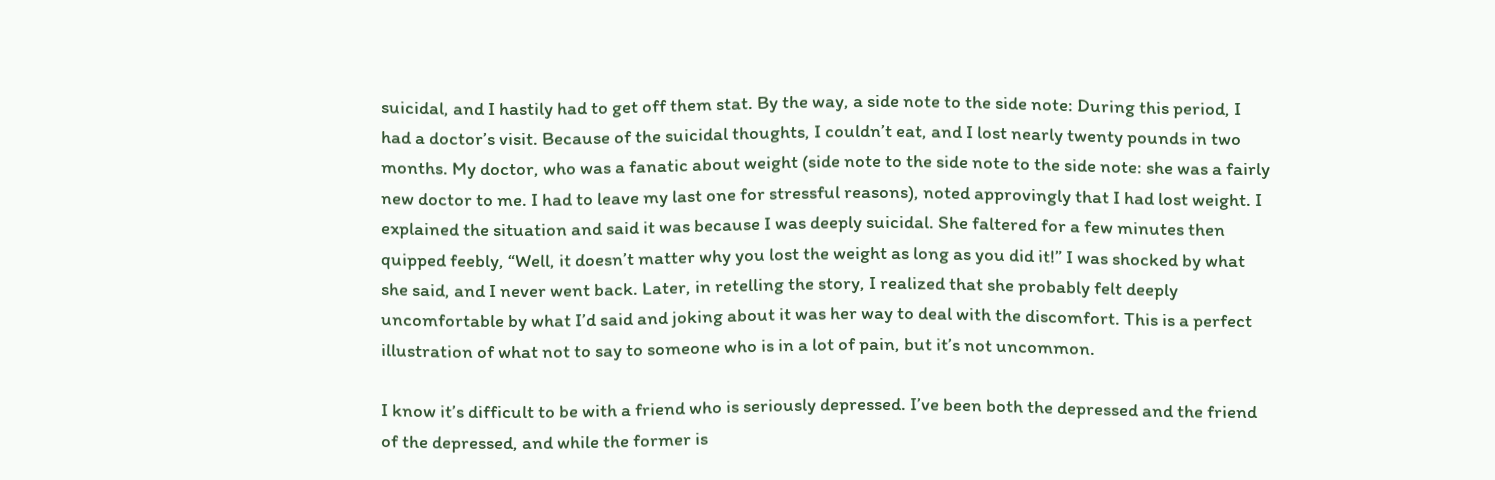suicidal, and I hastily had to get off them stat. By the way, a side note to the side note: During this period, I had a doctor’s visit. Because of the suicidal thoughts, I couldn’t eat, and I lost nearly twenty pounds in two months. My doctor, who was a fanatic about weight (side note to the side note to the side note: she was a fairly new doctor to me. I had to leave my last one for stressful reasons), noted approvingly that I had lost weight. I explained the situation and said it was because I was deeply suicidal. She faltered for a few minutes then quipped feebly, “Well, it doesn’t matter why you lost the weight as long as you did it!” I was shocked by what she said, and I never went back. Later, in retelling the story, I realized that she probably felt deeply uncomfortable by what I’d said and joking about it was her way to deal with the discomfort. This is a perfect illustration of what not to say to someone who is in a lot of pain, but it’s not uncommon.

I know it’s difficult to be with a friend who is seriously depressed. I’ve been both the depressed and the friend of the depressed, and while the former is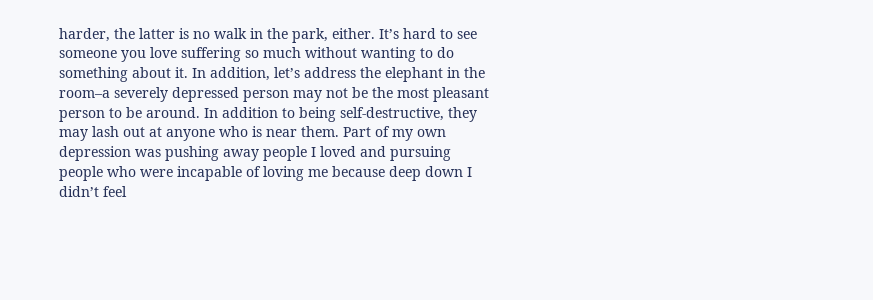harder, the latter is no walk in the park, either. It’s hard to see someone you love suffering so much without wanting to do something about it. In addition, let’s address the elephant in the room–a severely depressed person may not be the most pleasant person to be around. In addition to being self-destructive, they may lash out at anyone who is near them. Part of my own depression was pushing away people I loved and pursuing people who were incapable of loving me because deep down I didn’t feel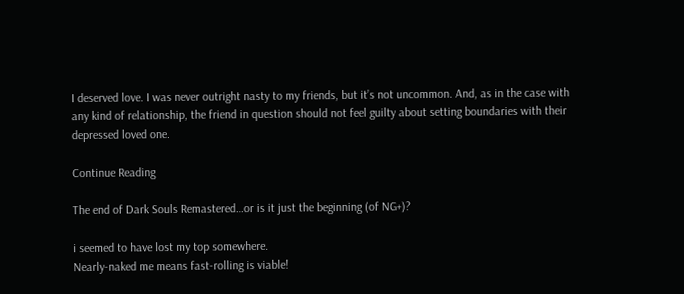I deserved love. I was never outright nasty to my friends, but it’s not uncommon. And, as in the case with any kind of relationship, the friend in question should not feel guilty about setting boundaries with their depressed loved one.

Continue Reading

The end of Dark Souls Remastered…or is it just the beginning (of NG+)?

i seemed to have lost my top somewhere.
Nearly-naked me means fast-rolling is viable!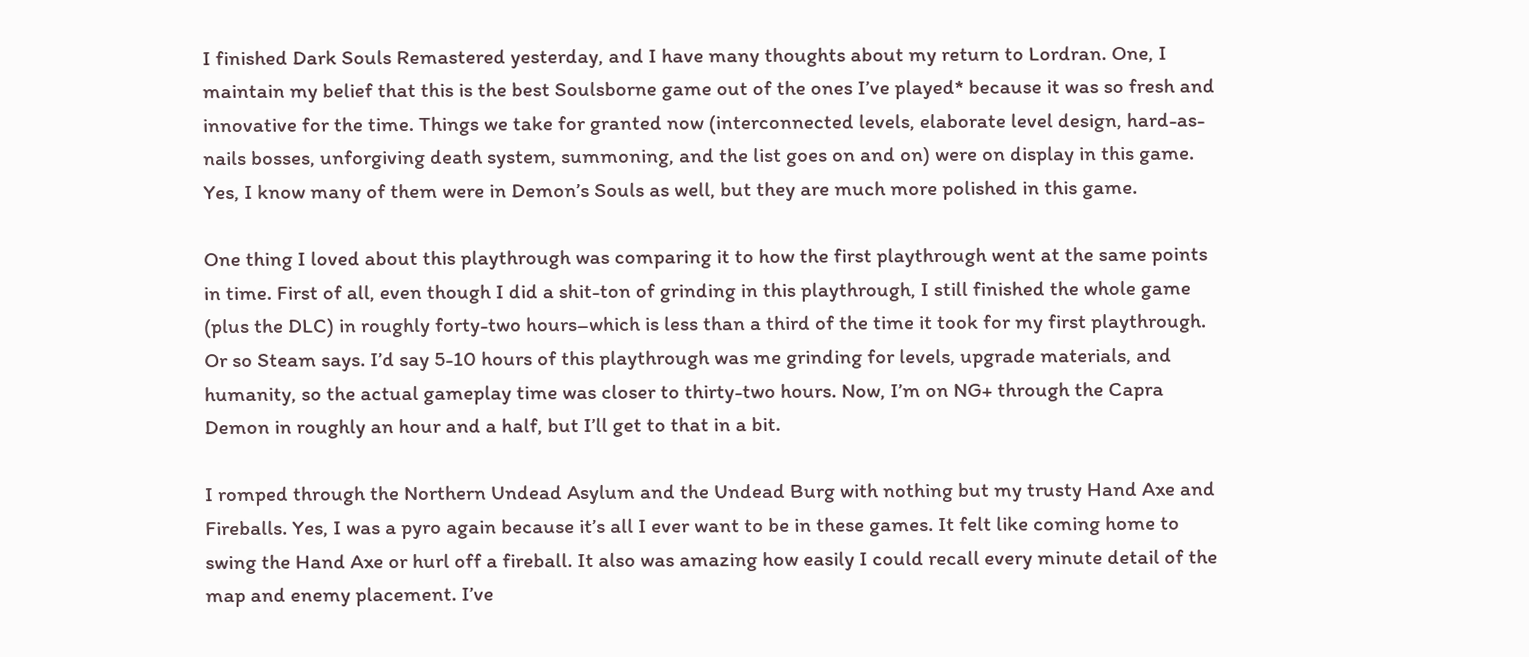I finished Dark Souls Remastered yesterday, and I have many thoughts about my return to Lordran. One, I maintain my belief that this is the best Soulsborne game out of the ones I’ve played* because it was so fresh and innovative for the time. Things we take for granted now (interconnected levels, elaborate level design, hard-as-nails bosses, unforgiving death system, summoning, and the list goes on and on) were on display in this game. Yes, I know many of them were in Demon’s Souls as well, but they are much more polished in this game.

One thing I loved about this playthrough was comparing it to how the first playthrough went at the same points in time. First of all, even though I did a shit-ton of grinding in this playthrough, I still finished the whole game (plus the DLC) in roughly forty-two hours–which is less than a third of the time it took for my first playthrough. Or so Steam says. I’d say 5-10 hours of this playthrough was me grinding for levels, upgrade materials, and humanity, so the actual gameplay time was closer to thirty-two hours. Now, I’m on NG+ through the Capra Demon in roughly an hour and a half, but I’ll get to that in a bit.

I romped through the Northern Undead Asylum and the Undead Burg with nothing but my trusty Hand Axe and Fireballs. Yes, I was a pyro again because it’s all I ever want to be in these games. It felt like coming home to swing the Hand Axe or hurl off a fireball. It also was amazing how easily I could recall every minute detail of the map and enemy placement. I’ve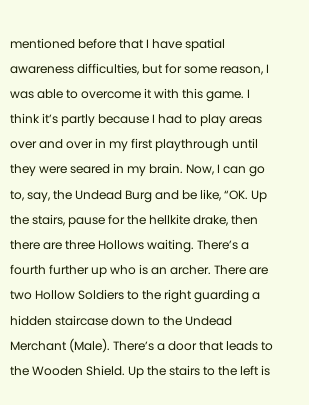mentioned before that I have spatial awareness difficulties, but for some reason, I was able to overcome it with this game. I think it’s partly because I had to play areas over and over in my first playthrough until they were seared in my brain. Now, I can go to, say, the Undead Burg and be like, “OK. Up the stairs, pause for the hellkite drake, then there are three Hollows waiting. There’s a fourth further up who is an archer. There are two Hollow Soldiers to the right guarding a hidden staircase down to the Undead Merchant (Male). There’s a door that leads to the Wooden Shield. Up the stairs to the left is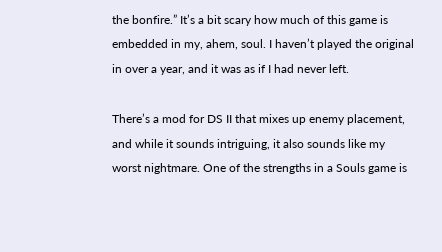the bonfire.” It’s a bit scary how much of this game is embedded in my, ahem, soul. I haven’t played the original in over a year, and it was as if I had never left.

There’s a mod for DS II that mixes up enemy placement, and while it sounds intriguing, it also sounds like my worst nightmare. One of the strengths in a Souls game is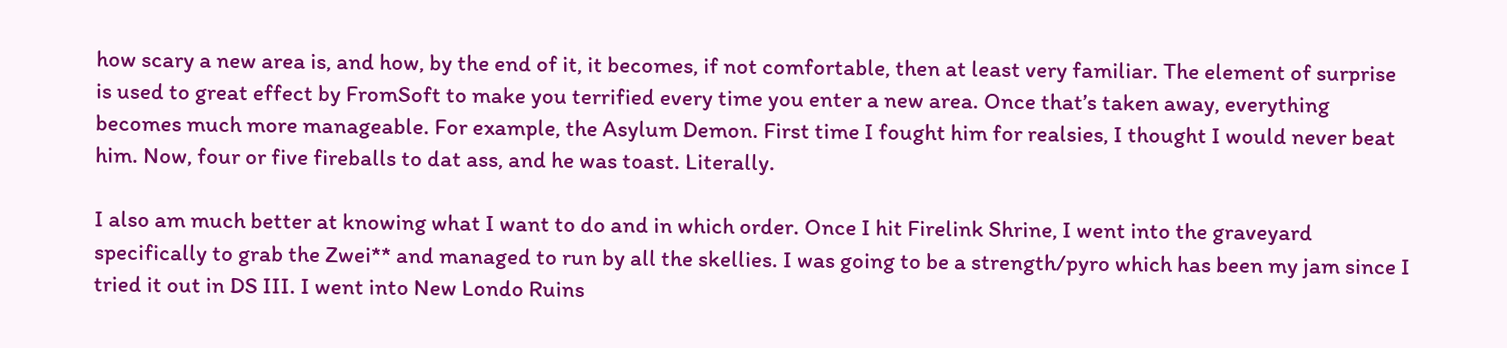how scary a new area is, and how, by the end of it, it becomes, if not comfortable, then at least very familiar. The element of surprise is used to great effect by FromSoft to make you terrified every time you enter a new area. Once that’s taken away, everything becomes much more manageable. For example, the Asylum Demon. First time I fought him for realsies, I thought I would never beat him. Now, four or five fireballs to dat ass, and he was toast. Literally.

I also am much better at knowing what I want to do and in which order. Once I hit Firelink Shrine, I went into the graveyard specifically to grab the Zwei** and managed to run by all the skellies. I was going to be a strength/pyro which has been my jam since I tried it out in DS III. I went into New Londo Ruins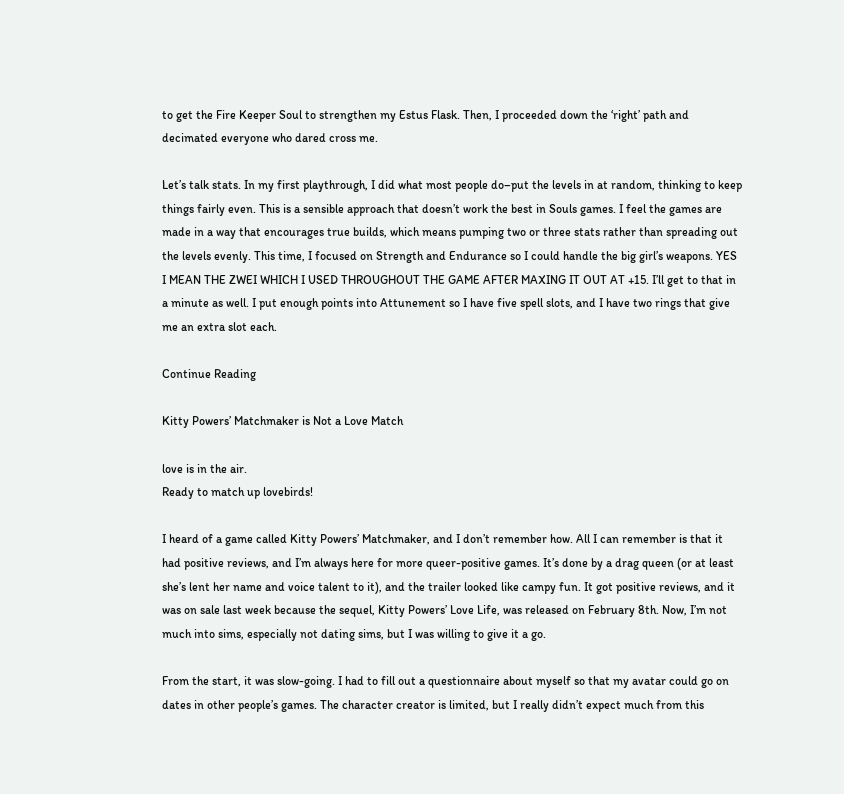to get the Fire Keeper Soul to strengthen my Estus Flask. Then, I proceeded down the ‘right’ path and decimated everyone who dared cross me.

Let’s talk stats. In my first playthrough, I did what most people do–put the levels in at random, thinking to keep things fairly even. This is a sensible approach that doesn’t work the best in Souls games. I feel the games are made in a way that encourages true builds, which means pumping two or three stats rather than spreading out the levels evenly. This time, I focused on Strength and Endurance so I could handle the big girl’s weapons. YES I MEAN THE ZWEI WHICH I USED THROUGHOUT THE GAME AFTER MAXING IT OUT AT +15. I’ll get to that in a minute as well. I put enough points into Attunement so I have five spell slots, and I have two rings that give me an extra slot each.

Continue Reading

Kitty Powers’ Matchmaker is Not a Love Match

love is in the air.
Ready to match up lovebirds!

I heard of a game called Kitty Powers’ Matchmaker, and I don’t remember how. All I can remember is that it had positive reviews, and I’m always here for more queer-positive games. It’s done by a drag queen (or at least she’s lent her name and voice talent to it), and the trailer looked like campy fun. It got positive reviews, and it was on sale last week because the sequel, Kitty Powers’ Love Life, was released on February 8th. Now, I’m not much into sims, especially not dating sims, but I was willing to give it a go.

From the start, it was slow-going. I had to fill out a questionnaire about myself so that my avatar could go on dates in other people’s games. The character creator is limited, but I really didn’t expect much from this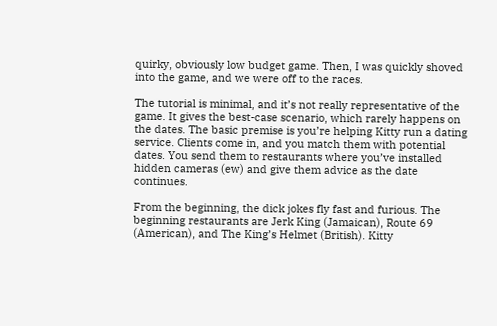quirky, obviously low budget game. Then, I was quickly shoved into the game, and we were off to the races.

The tutorial is minimal, and it’s not really representative of the game. It gives the best-case scenario, which rarely happens on the dates. The basic premise is you’re helping Kitty run a dating service. Clients come in, and you match them with potential dates. You send them to restaurants where you’ve installed hidden cameras (ew) and give them advice as the date continues.

From the beginning, the dick jokes fly fast and furious. The beginning restaurants are Jerk King (Jamaican), Route 69 (American), and The King’s Helmet (British). Kitty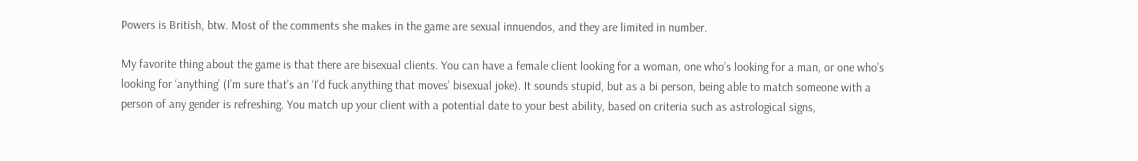Powers is British, btw. Most of the comments she makes in the game are sexual innuendos, and they are limited in number.

My favorite thing about the game is that there are bisexual clients. You can have a female client looking for a woman, one who’s looking for a man, or one who’s looking for ‘anything’ (I’m sure that’s an ‘I’d fuck anything that moves’ bisexual joke). It sounds stupid, but as a bi person, being able to match someone with a person of any gender is refreshing. You match up your client with a potential date to your best ability, based on criteria such as astrological signs,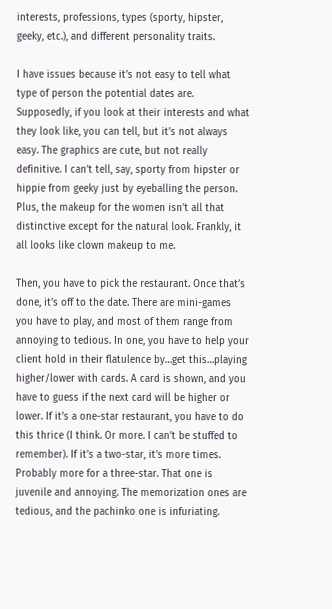interests, professions, types (sporty, hipster, geeky, etc.), and different personality traits.

I have issues because it’s not easy to tell what type of person the potential dates are. Supposedly, if you look at their interests and what they look like, you can tell, but it’s not always easy. The graphics are cute, but not really definitive. I can’t tell, say, sporty from hipster or hippie from geeky just by eyeballing the person. Plus, the makeup for the women isn’t all that distinctive except for the natural look. Frankly, it all looks like clown makeup to me.

Then, you have to pick the restaurant. Once that’s done, it’s off to the date. There are mini-games you have to play, and most of them range from annoying to tedious. In one, you have to help your client hold in their flatulence by…get this…playing higher/lower with cards. A card is shown, and you have to guess if the next card will be higher or lower. If it’s a one-star restaurant, you have to do this thrice (I think. Or more. I can’t be stuffed to remember). If it’s a two-star, it’s more times. Probably more for a three-star. That one is juvenile and annoying. The memorization ones are tedious, and the pachinko one is infuriating.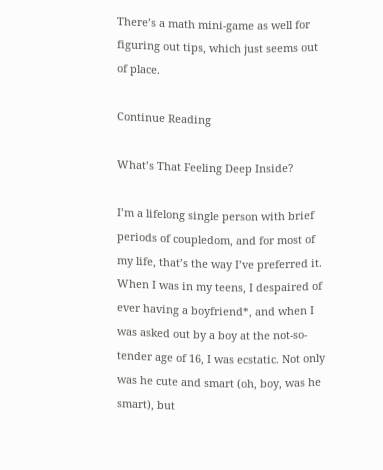There’s a math mini-game as well for figuring out tips, which just seems out of place.

Continue Reading

What’s That Feeling Deep Inside?

I’m a lifelong single person with brief periods of coupledom, and for most of my life, that’s the way I’ve preferred it. When I was in my teens, I despaired of ever having a boyfriend*, and when I was asked out by a boy at the not-so-tender age of 16, I was ecstatic. Not only was he cute and smart (oh, boy, was he smart), but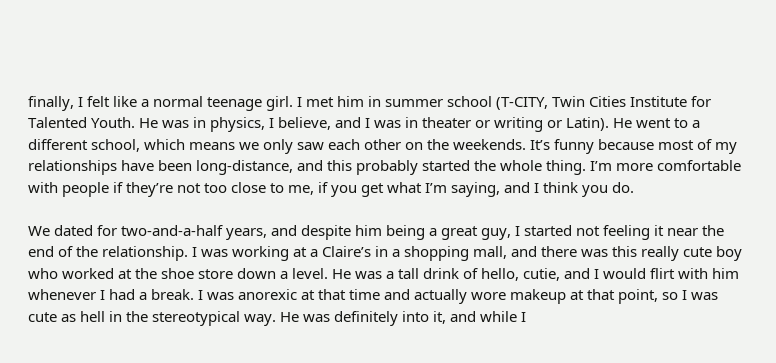finally, I felt like a normal teenage girl. I met him in summer school (T-CITY, Twin Cities Institute for Talented Youth. He was in physics, I believe, and I was in theater or writing or Latin). He went to a different school, which means we only saw each other on the weekends. It’s funny because most of my relationships have been long-distance, and this probably started the whole thing. I’m more comfortable with people if they’re not too close to me, if you get what I’m saying, and I think you do.

We dated for two-and-a-half years, and despite him being a great guy, I started not feeling it near the end of the relationship. I was working at a Claire’s in a shopping mall, and there was this really cute boy who worked at the shoe store down a level. He was a tall drink of hello, cutie, and I would flirt with him whenever I had a break. I was anorexic at that time and actually wore makeup at that point, so I was cute as hell in the stereotypical way. He was definitely into it, and while I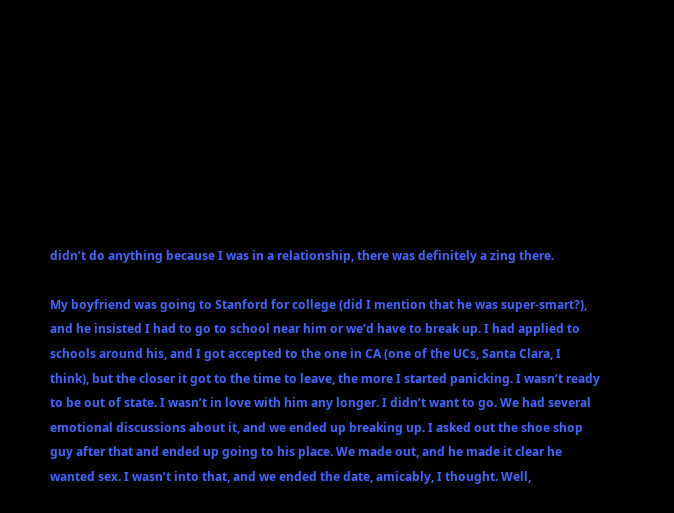didn’t do anything because I was in a relationship, there was definitely a zing there.

My boyfriend was going to Stanford for college (did I mention that he was super-smart?), and he insisted I had to go to school near him or we’d have to break up. I had applied to schools around his, and I got accepted to the one in CA (one of the UCs, Santa Clara, I think), but the closer it got to the time to leave, the more I started panicking. I wasn’t ready to be out of state. I wasn’t in love with him any longer. I didn’t want to go. We had several emotional discussions about it, and we ended up breaking up. I asked out the shoe shop guy after that and ended up going to his place. We made out, and he made it clear he wanted sex. I wasn’t into that, and we ended the date, amicably, I thought. Well,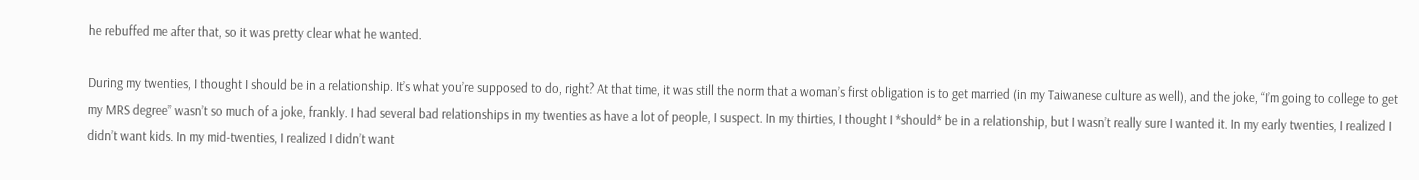he rebuffed me after that, so it was pretty clear what he wanted.

During my twenties, I thought I should be in a relationship. It’s what you’re supposed to do, right? At that time, it was still the norm that a woman’s first obligation is to get married (in my Taiwanese culture as well), and the joke, “I’m going to college to get my MRS degree” wasn’t so much of a joke, frankly. I had several bad relationships in my twenties as have a lot of people, I suspect. In my thirties, I thought I *should* be in a relationship, but I wasn’t really sure I wanted it. In my early twenties, I realized I didn’t want kids. In my mid-twenties, I realized I didn’t want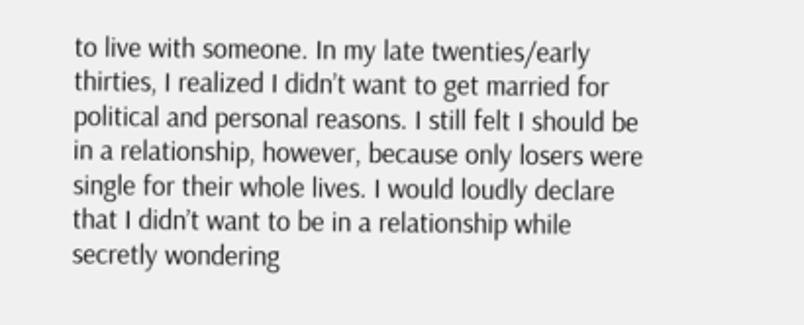to live with someone. In my late twenties/early thirties, I realized I didn’t want to get married for political and personal reasons. I still felt I should be in a relationship, however, because only losers were single for their whole lives. I would loudly declare that I didn’t want to be in a relationship while secretly wondering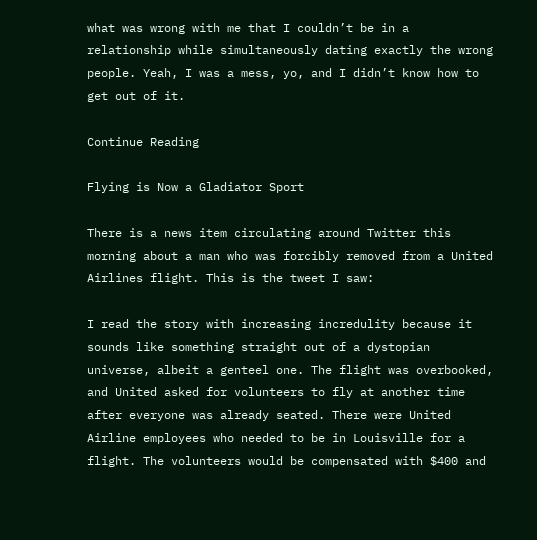what was wrong with me that I couldn’t be in a relationship while simultaneously dating exactly the wrong people. Yeah, I was a mess, yo, and I didn’t know how to get out of it.

Continue Reading

Flying is Now a Gladiator Sport

There is a news item circulating around Twitter this morning about a man who was forcibly removed from a United Airlines flight. This is the tweet I saw:

I read the story with increasing incredulity because it sounds like something straight out of a dystopian universe, albeit a genteel one. The flight was overbooked, and United asked for volunteers to fly at another time after everyone was already seated. There were United Airline employees who needed to be in Louisville for a flight. The volunteers would be compensated with $400 and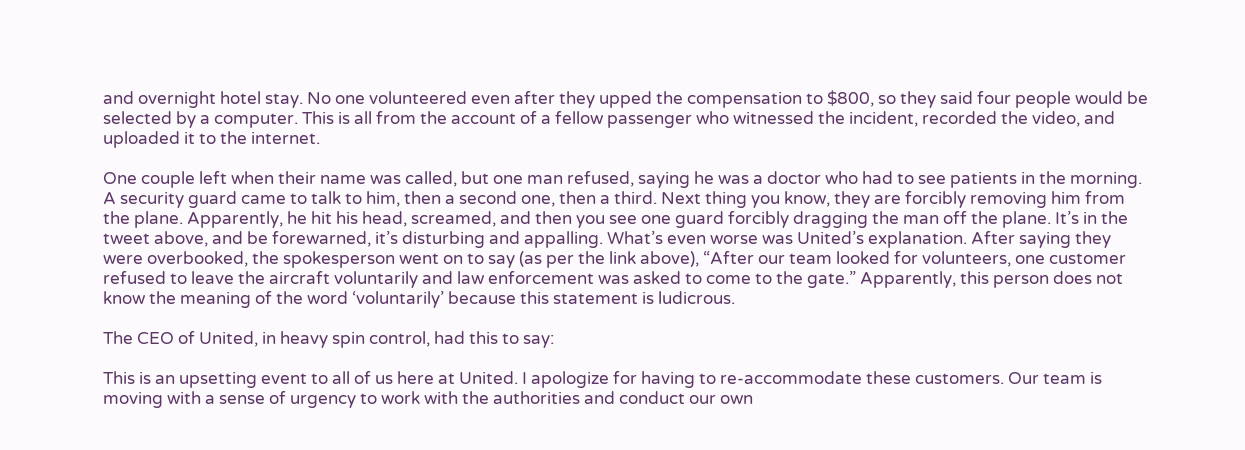and overnight hotel stay. No one volunteered even after they upped the compensation to $800, so they said four people would be selected by a computer. This is all from the account of a fellow passenger who witnessed the incident, recorded the video, and uploaded it to the internet.

One couple left when their name was called, but one man refused, saying he was a doctor who had to see patients in the morning. A security guard came to talk to him, then a second one, then a third. Next thing you know, they are forcibly removing him from the plane. Apparently, he hit his head, screamed, and then you see one guard forcibly dragging the man off the plane. It’s in the tweet above, and be forewarned, it’s disturbing and appalling. What’s even worse was United’s explanation. After saying they were overbooked, the spokesperson went on to say (as per the link above), “After our team looked for volunteers, one customer refused to leave the aircraft voluntarily and law enforcement was asked to come to the gate.” Apparently, this person does not know the meaning of the word ‘voluntarily’ because this statement is ludicrous.

The CEO of United, in heavy spin control, had this to say:

This is an upsetting event to all of us here at United. I apologize for having to re-accommodate these customers. Our team is moving with a sense of urgency to work with the authorities and conduct our own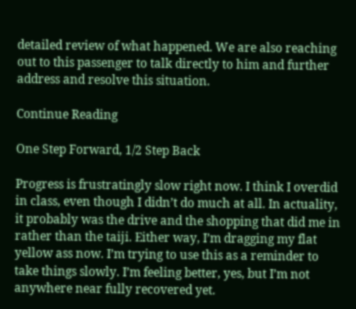detailed review of what happened. We are also reaching out to this passenger to talk directly to him and further address and resolve this situation.

Continue Reading

One Step Forward, 1/2 Step Back

Progress is frustratingly slow right now. I think I overdid in class, even though I didn’t do much at all. In actuality, it probably was the drive and the shopping that did me in rather than the taiji. Either way, I’m dragging my flat yellow ass now. I’m trying to use this as a reminder to take things slowly. I’m feeling better, yes, but I’m not anywhere near fully recovered yet.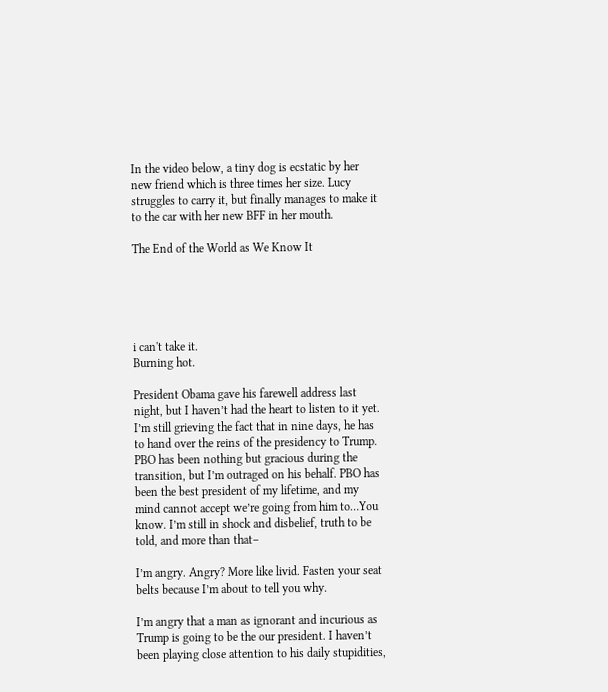In the video below, a tiny dog is ecstatic by her new friend which is three times her size. Lucy struggles to carry it, but finally manages to make it to the car with her new BFF in her mouth.

The End of the World as We Know It





i can't take it.
Burning hot.

President Obama gave his farewell address last night, but I haven’t had the heart to listen to it yet. I’m still grieving the fact that in nine days, he has to hand over the reins of the presidency to Trump. PBO has been nothing but gracious during the transition, but I’m outraged on his behalf. PBO has been the best president of my lifetime, and my mind cannot accept we’re going from him to…You know. I’m still in shock and disbelief, truth to be told, and more than that–

I’m angry. Angry? More like livid. Fasten your seat belts because I’m about to tell you why.

I’m angry that a man as ignorant and incurious as Trump is going to be the our president. I haven’t been playing close attention to his daily stupidities,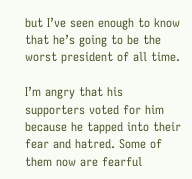but I’ve seen enough to know that he’s going to be the worst president of all time.

I’m angry that his supporters voted for him because he tapped into their fear and hatred. Some of them now are fearful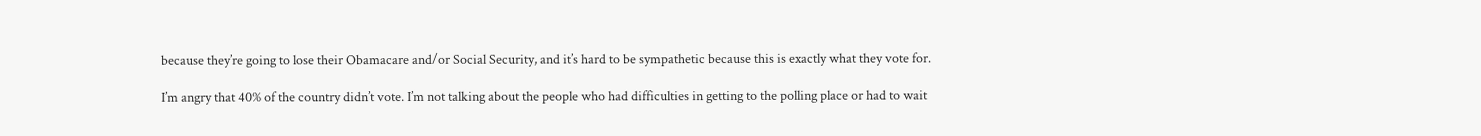because they’re going to lose their Obamacare and/or Social Security, and it’s hard to be sympathetic because this is exactly what they vote for.

I’m angry that 40% of the country didn’t vote. I’m not talking about the people who had difficulties in getting to the polling place or had to wait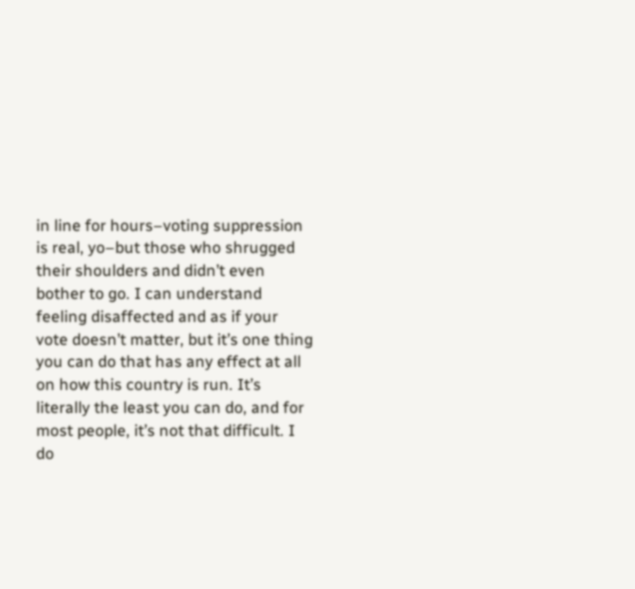in line for hours–voting suppression is real, yo–but those who shrugged their shoulders and didn’t even bother to go. I can understand feeling disaffected and as if your vote doesn’t matter, but it’s one thing you can do that has any effect at all on how this country is run. It’s literally the least you can do, and for most people, it’s not that difficult. I do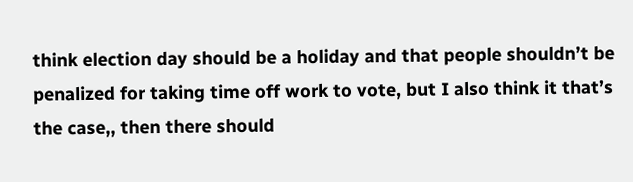think election day should be a holiday and that people shouldn’t be penalized for taking time off work to vote, but I also think it that’s the case,, then there should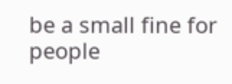be a small fine for people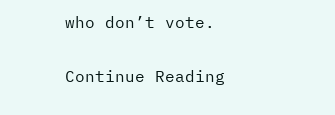who don’t vote.

Continue Reading